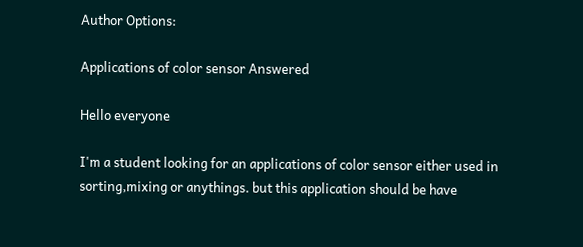Author Options:

Applications of color sensor Answered

Hello everyone

I'm a student looking for an applications of color sensor either used in sorting,mixing or anythings. but this application should be have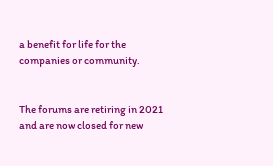a benefit for life for the companies or community.


The forums are retiring in 2021 and are now closed for new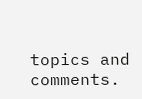topics and comments.